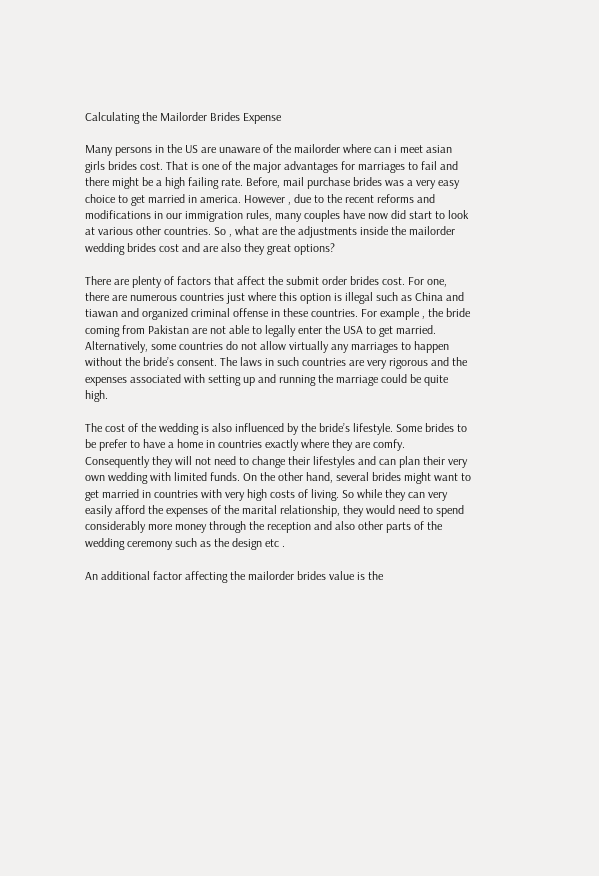Calculating the Mailorder Brides Expense

Many persons in the US are unaware of the mailorder where can i meet asian girls brides cost. That is one of the major advantages for marriages to fail and there might be a high failing rate. Before, mail purchase brides was a very easy choice to get married in america. However , due to the recent reforms and modifications in our immigration rules, many couples have now did start to look at various other countries. So , what are the adjustments inside the mailorder wedding brides cost and are also they great options?

There are plenty of factors that affect the submit order brides cost. For one, there are numerous countries just where this option is illegal such as China and tiawan and organized criminal offense in these countries. For example , the bride coming from Pakistan are not able to legally enter the USA to get married. Alternatively, some countries do not allow virtually any marriages to happen without the bride’s consent. The laws in such countries are very rigorous and the expenses associated with setting up and running the marriage could be quite high.

The cost of the wedding is also influenced by the bride’s lifestyle. Some brides to be prefer to have a home in countries exactly where they are comfy. Consequently they will not need to change their lifestyles and can plan their very own wedding with limited funds. On the other hand, several brides might want to get married in countries with very high costs of living. So while they can very easily afford the expenses of the marital relationship, they would need to spend considerably more money through the reception and also other parts of the wedding ceremony such as the design etc .

An additional factor affecting the mailorder brides value is the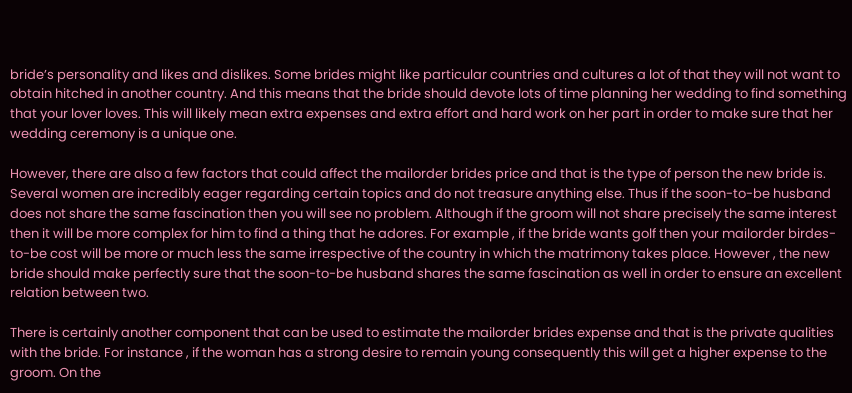bride’s personality and likes and dislikes. Some brides might like particular countries and cultures a lot of that they will not want to obtain hitched in another country. And this means that the bride should devote lots of time planning her wedding to find something that your lover loves. This will likely mean extra expenses and extra effort and hard work on her part in order to make sure that her wedding ceremony is a unique one.

However, there are also a few factors that could affect the mailorder brides price and that is the type of person the new bride is. Several women are incredibly eager regarding certain topics and do not treasure anything else. Thus if the soon-to-be husband does not share the same fascination then you will see no problem. Although if the groom will not share precisely the same interest then it will be more complex for him to find a thing that he adores. For example , if the bride wants golf then your mailorder birdes-to-be cost will be more or much less the same irrespective of the country in which the matrimony takes place. However , the new bride should make perfectly sure that the soon-to-be husband shares the same fascination as well in order to ensure an excellent relation between two.

There is certainly another component that can be used to estimate the mailorder brides expense and that is the private qualities with the bride. For instance , if the woman has a strong desire to remain young consequently this will get a higher expense to the groom. On the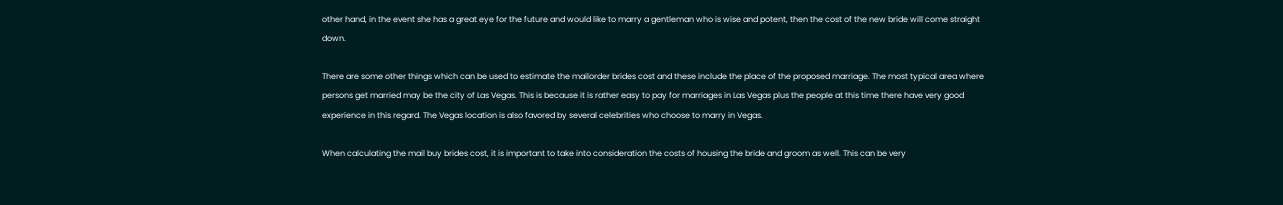other hand, in the event she has a great eye for the future and would like to marry a gentleman who is wise and potent, then the cost of the new bride will come straight down.

There are some other things which can be used to estimate the mailorder brides cost and these include the place of the proposed marriage. The most typical area where persons get married may be the city of Las Vegas. This is because it is rather easy to pay for marriages in Las Vegas plus the people at this time there have very good experience in this regard. The Vegas location is also favored by several celebrities who choose to marry in Vegas.

When calculating the mail buy brides cost, it is important to take into consideration the costs of housing the bride and groom as well. This can be very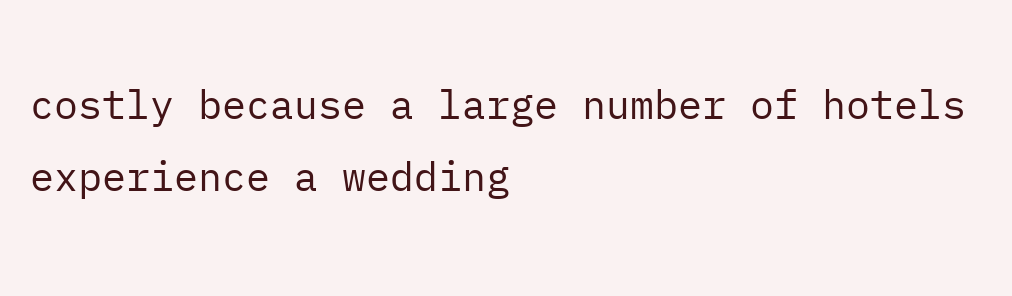costly because a large number of hotels experience a wedding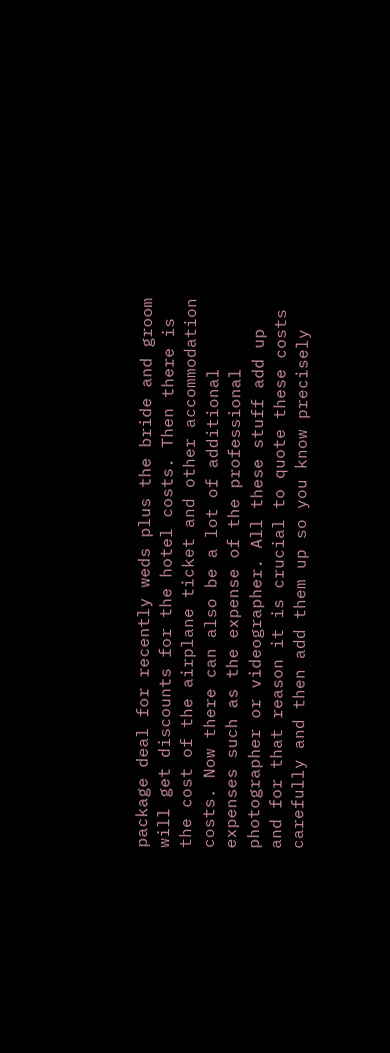package deal for recently weds plus the bride and groom will get discounts for the hotel costs. Then there is the cost of the airplane ticket and other accommodation costs. Now there can also be a lot of additional expenses such as the expense of the professional photographer or videographer. All these stuff add up and for that reason it is crucial to quote these costs carefully and then add them up so you know precisely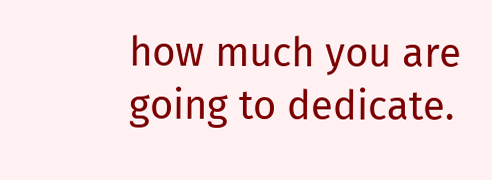how much you are going to dedicate.